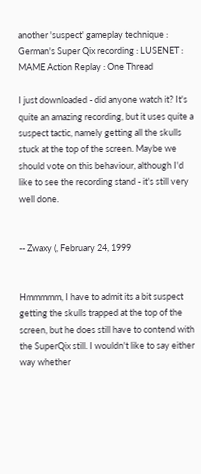another 'suspect' gameplay technique : German's Super Qix recording : LUSENET : MAME Action Replay : One Thread

I just downloaded - did anyone watch it? It's quite an amazing recording, but it uses quite a suspect tactic, namely getting all the skulls stuck at the top of the screen. Maybe we should vote on this behaviour, although I'd like to see the recording stand - it's still very well done.


-- Zwaxy (, February 24, 1999


Hmmmmm, I have to admit its a bit suspect getting the skulls trapped at the top of the screen, but he does still have to contend with the SuperQix still. I wouldn't like to say either way whether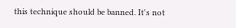this technique should be banned. It's not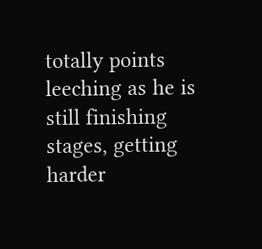totally points leeching as he is still finishing stages, getting harder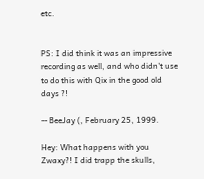etc.


PS: I did think it was an impressive recording as well, and who didn't use to do this with Qix in the good old days ?!

-- BeeJay (, February 25, 1999.

Hey: What happens with you Zwaxy?! I did trapp the skulls,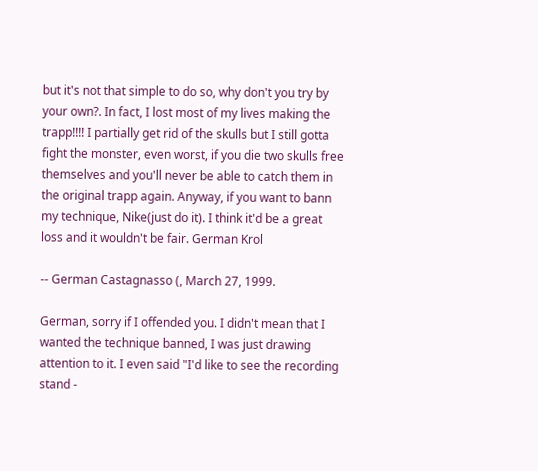but it's not that simple to do so, why don't you try by your own?. In fact, I lost most of my lives making the trapp!!!! I partially get rid of the skulls but I still gotta fight the monster, even worst, if you die two skulls free themselves and you'll never be able to catch them in the original trapp again. Anyway, if you want to bann my technique, Nike(just do it). I think it'd be a great loss and it wouldn't be fair. German Krol

-- German Castagnasso (, March 27, 1999.

German, sorry if I offended you. I didn't mean that I wanted the technique banned, I was just drawing attention to it. I even said "I'd like to see the recording stand -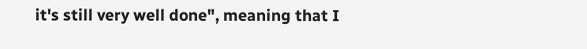it's still very well done", meaning that I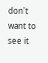don't want to see it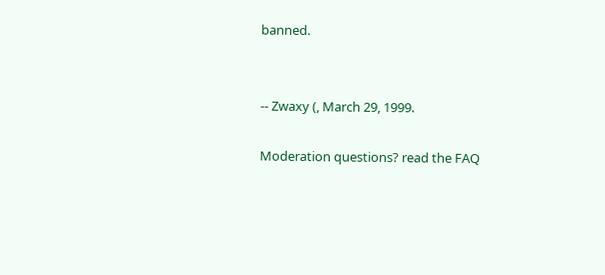banned.


-- Zwaxy (, March 29, 1999.

Moderation questions? read the FAQ